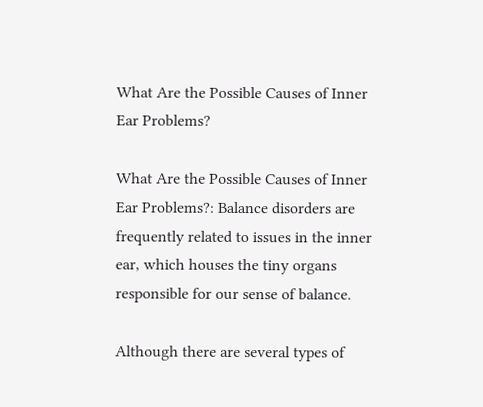What Are the Possible Causes of Inner Ear Problems?

What Are the Possible Causes of Inner Ear Problems?: Balance disorders are frequently related to issues in the inner ear, which houses the tiny organs responsible for our sense of balance.

Although there are several types of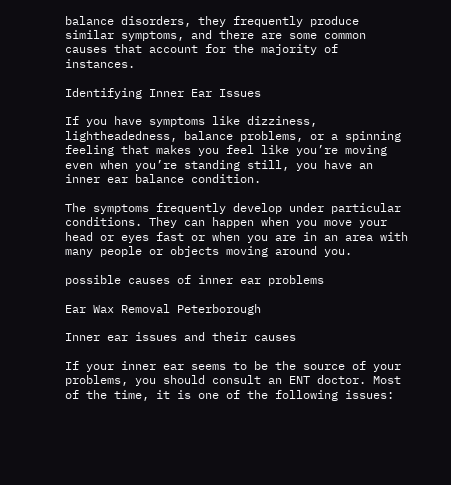balance disorders, they frequently produce similar symptoms, and there are some common causes that account for the majority of instances.

Identifying Inner Ear Issues

If you have symptoms like dizziness, lightheadedness, balance problems, or a spinning feeling that makes you feel like you’re moving even when you’re standing still, you have an inner ear balance condition.

The symptoms frequently develop under particular conditions. They can happen when you move your head or eyes fast or when you are in an area with many people or objects moving around you.

possible causes of inner ear problems

Ear Wax Removal Peterborough

Inner ear issues and their causes

If your inner ear seems to be the source of your problems, you should consult an ENT doctor. Most of the time, it is one of the following issues: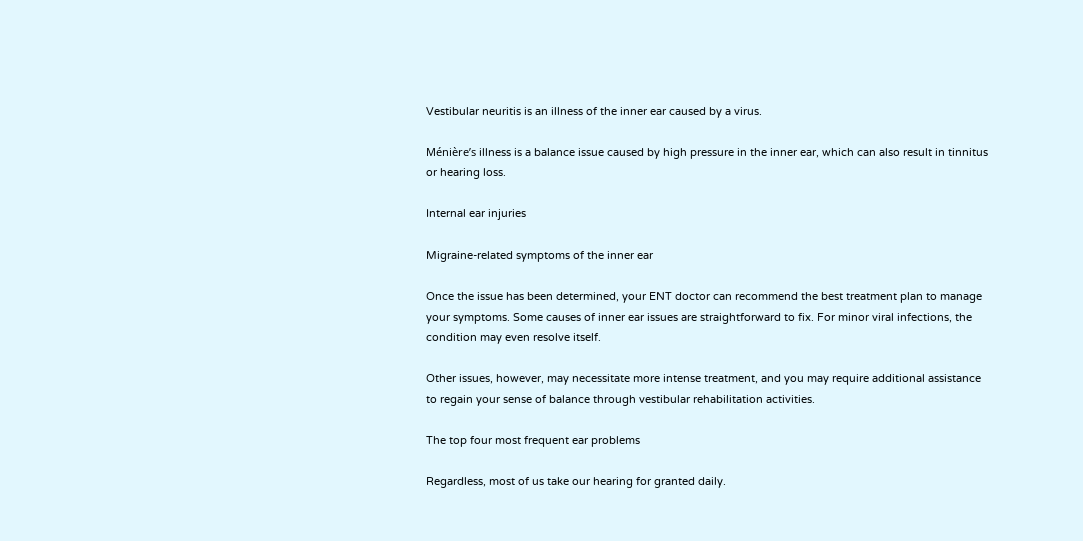Vestibular neuritis is an illness of the inner ear caused by a virus.

Ménière’s illness is a balance issue caused by high pressure in the inner ear, which can also result in tinnitus or hearing loss.

Internal ear injuries

Migraine-related symptoms of the inner ear

Once the issue has been determined, your ENT doctor can recommend the best treatment plan to manage your symptoms. Some causes of inner ear issues are straightforward to fix. For minor viral infections, the condition may even resolve itself.

Other issues, however, may necessitate more intense treatment, and you may require additional assistance to regain your sense of balance through vestibular rehabilitation activities.

The top four most frequent ear problems

Regardless, most of us take our hearing for granted daily.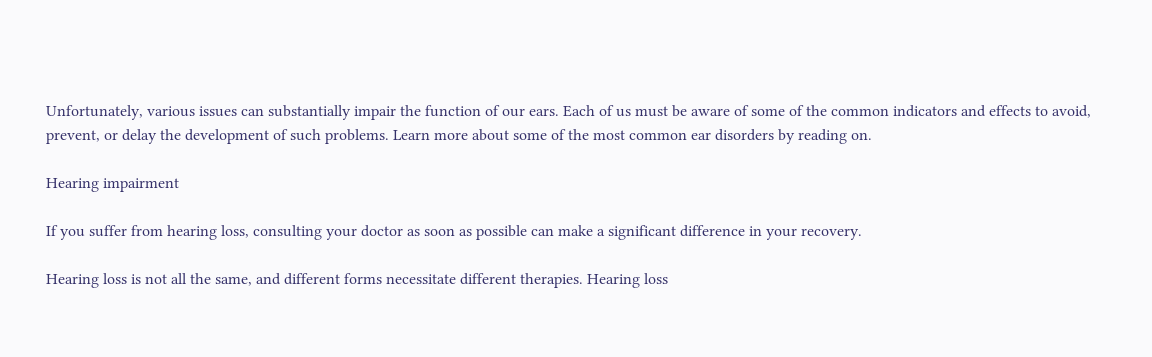Unfortunately, various issues can substantially impair the function of our ears. Each of us must be aware of some of the common indicators and effects to avoid, prevent, or delay the development of such problems. Learn more about some of the most common ear disorders by reading on.

Hearing impairment

If you suffer from hearing loss, consulting your doctor as soon as possible can make a significant difference in your recovery.

Hearing loss is not all the same, and different forms necessitate different therapies. Hearing loss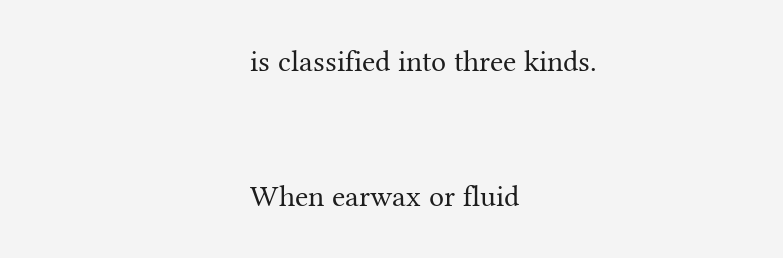is classified into three kinds.


When earwax or fluid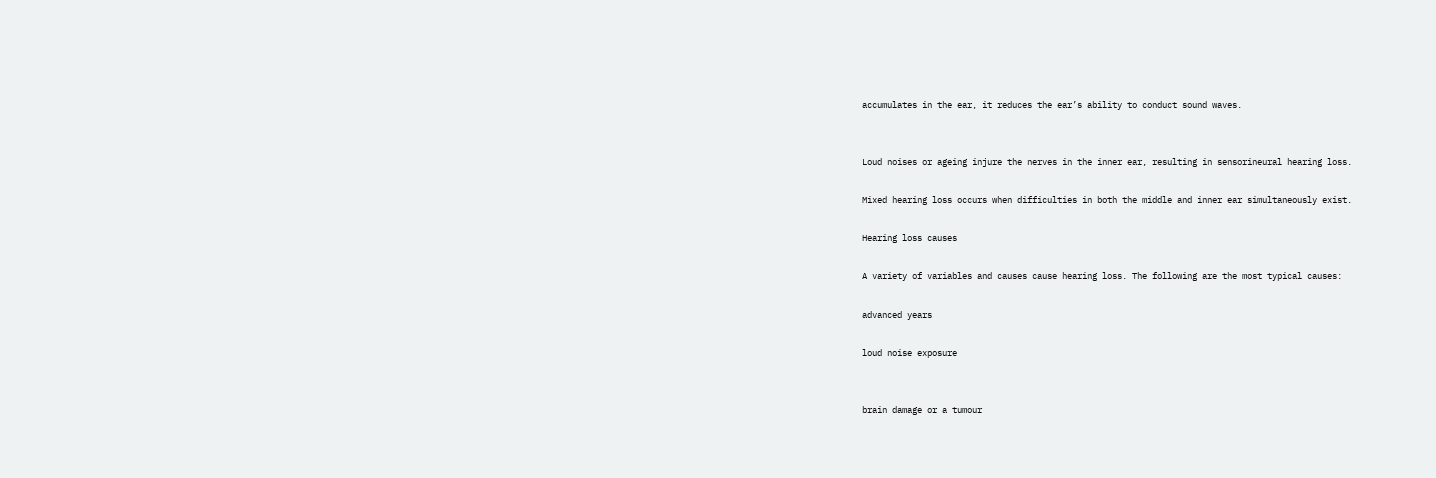accumulates in the ear, it reduces the ear’s ability to conduct sound waves.


Loud noises or ageing injure the nerves in the inner ear, resulting in sensorineural hearing loss.

Mixed hearing loss occurs when difficulties in both the middle and inner ear simultaneously exist.

Hearing loss causes

A variety of variables and causes cause hearing loss. The following are the most typical causes:

advanced years

loud noise exposure


brain damage or a tumour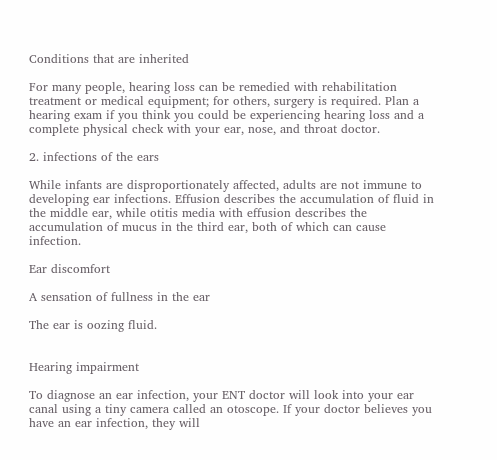Conditions that are inherited

For many people, hearing loss can be remedied with rehabilitation treatment or medical equipment; for others, surgery is required. Plan a hearing exam if you think you could be experiencing hearing loss and a complete physical check with your ear, nose, and throat doctor.

2. infections of the ears

While infants are disproportionately affected, adults are not immune to developing ear infections. Effusion describes the accumulation of fluid in the middle ear, while otitis media with effusion describes the accumulation of mucus in the third ear, both of which can cause infection.

Ear discomfort

A sensation of fullness in the ear

The ear is oozing fluid.


Hearing impairment

To diagnose an ear infection, your ENT doctor will look into your ear canal using a tiny camera called an otoscope. If your doctor believes you have an ear infection, they will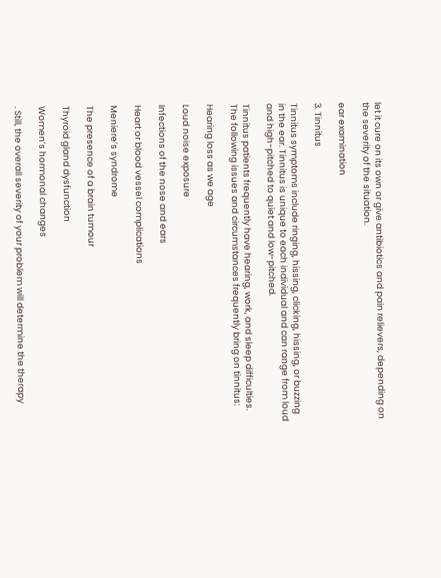let it cure on its own or give antibiotics and pain relievers, depending on the severity of the situation.

ear examination

3. Tinnitus

Tinnitus symptoms include ringing, hissing, clicking, hissing, or buzzing in the ear. Tinnitus is unique to each individual and can range from loud and high-pitched to quiet and low-pitched.

Tinnitus patients frequently have hearing, work, and sleep difficulties. The following issues and circumstances frequently bring on tinnitus:

Hearing loss as we age

Loud noise exposure

Infections of the nose and ears

Heart or blood vessel complications

Meniere’s syndrome

The presence of a brain tumour

Thyroid gland dysfunction

Women’s hormonal changes

. Still, the overall severity of your problem will determine the therapy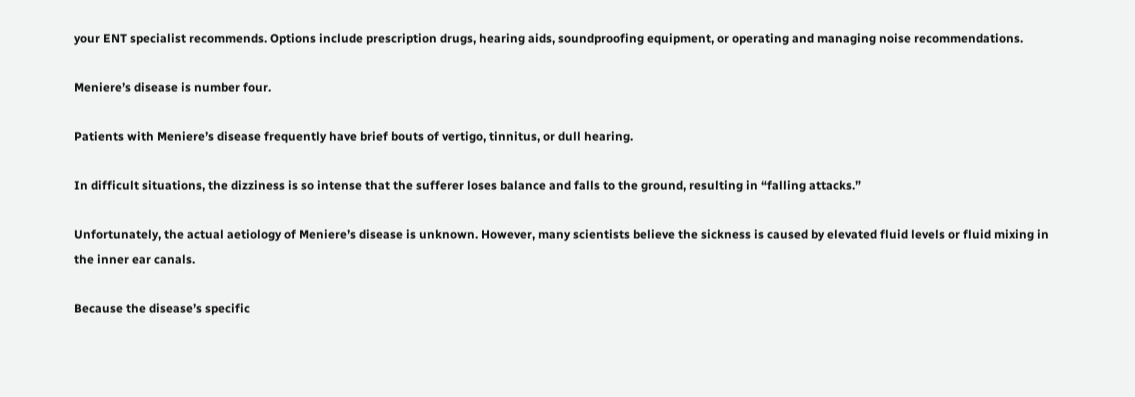your ENT specialist recommends. Options include prescription drugs, hearing aids, soundproofing equipment, or operating and managing noise recommendations.

Meniere’s disease is number four.

Patients with Meniere’s disease frequently have brief bouts of vertigo, tinnitus, or dull hearing.

In difficult situations, the dizziness is so intense that the sufferer loses balance and falls to the ground, resulting in “falling attacks.”

Unfortunately, the actual aetiology of Meniere’s disease is unknown. However, many scientists believe the sickness is caused by elevated fluid levels or fluid mixing in the inner ear canals.

Because the disease’s specific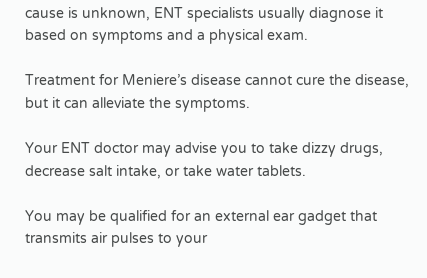cause is unknown, ENT specialists usually diagnose it based on symptoms and a physical exam.

Treatment for Meniere’s disease cannot cure the disease, but it can alleviate the symptoms.

Your ENT doctor may advise you to take dizzy drugs, decrease salt intake, or take water tablets.

You may be qualified for an external ear gadget that transmits air pulses to your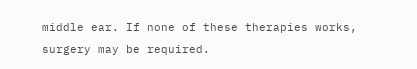middle ear. If none of these therapies works, surgery may be required.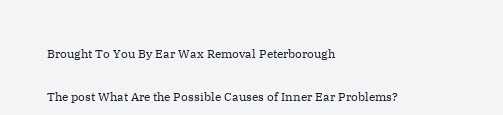Brought To You By Ear Wax Removal Peterborough

The post What Are the Possible Causes of Inner Ear Problems?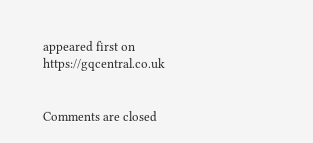appeared first on https://gqcentral.co.uk


Comments are closed